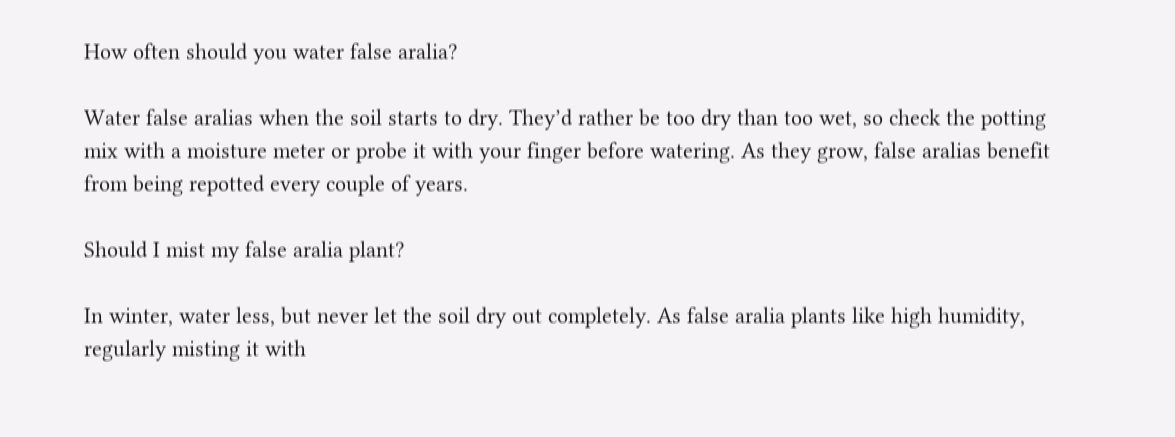How often should you water false aralia?

Water false aralias when the soil starts to dry. They’d rather be too dry than too wet, so check the potting mix with a moisture meter or probe it with your finger before watering. As they grow, false aralias benefit from being repotted every couple of years.

Should I mist my false aralia plant?

In winter, water less, but never let the soil dry out completely. As false aralia plants like high humidity, regularly misting it with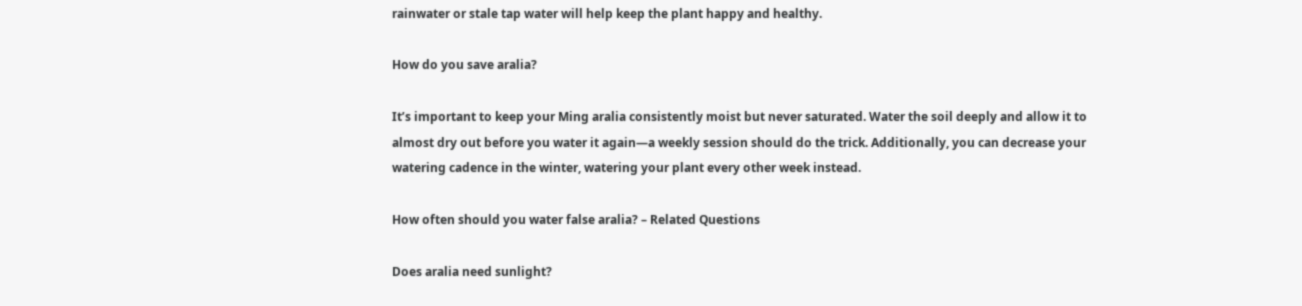rainwater or stale tap water will help keep the plant happy and healthy.

How do you save aralia?

It’s important to keep your Ming aralia consistently moist but never saturated. Water the soil deeply and allow it to almost dry out before you water it again—a weekly session should do the trick. Additionally, you can decrease your watering cadence in the winter, watering your plant every other week instead.

How often should you water false aralia? – Related Questions

Does aralia need sunlight?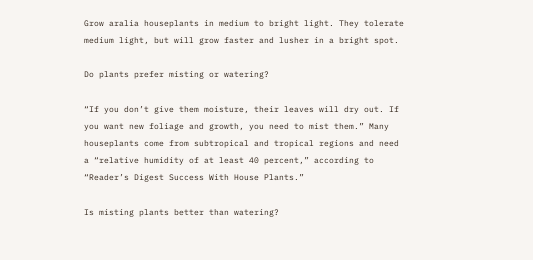Grow aralia houseplants in medium to bright light. They tolerate medium light, but will grow faster and lusher in a bright spot.

Do plants prefer misting or watering?

“If you don’t give them moisture, their leaves will dry out. If you want new foliage and growth, you need to mist them.” Many houseplants come from subtropical and tropical regions and need a “relative humidity of at least 40 percent,” according to “Reader’s Digest Success With House Plants.”

Is misting plants better than watering?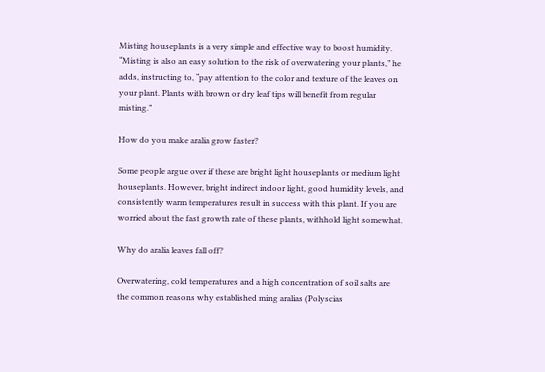Misting houseplants is a very simple and effective way to boost humidity. “Misting is also an easy solution to the risk of overwatering your plants,” he adds, instructing to, “pay attention to the color and texture of the leaves on your plant. Plants with brown or dry leaf tips will benefit from regular misting.”

How do you make aralia grow faster?

Some people argue over if these are bright light houseplants or medium light houseplants. However, bright indirect indoor light, good humidity levels, and consistently warm temperatures result in success with this plant. If you are worried about the fast growth rate of these plants, withhold light somewhat.

Why do aralia leaves fall off?

Overwatering, cold temperatures and a high concentration of soil salts are the common reasons why established ming aralias (Polyscias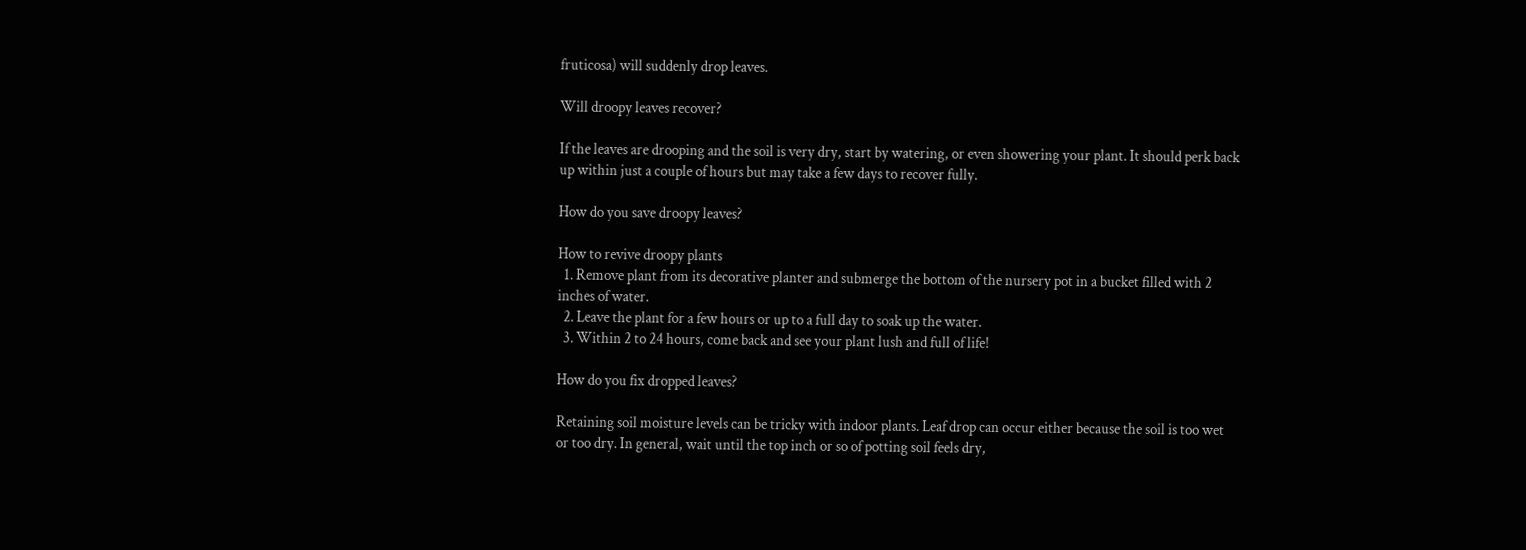fruticosa) will suddenly drop leaves.

Will droopy leaves recover?

If the leaves are drooping and the soil is very dry, start by watering, or even showering your plant. It should perk back up within just a couple of hours but may take a few days to recover fully.

How do you save droopy leaves?

How to revive droopy plants
  1. Remove plant from its decorative planter and submerge the bottom of the nursery pot in a bucket filled with 2 inches of water.
  2. Leave the plant for a few hours or up to a full day to soak up the water.
  3. Within 2 to 24 hours, come back and see your plant lush and full of life!

How do you fix dropped leaves?

Retaining soil moisture levels can be tricky with indoor plants. Leaf drop can occur either because the soil is too wet or too dry. In general, wait until the top inch or so of potting soil feels dry,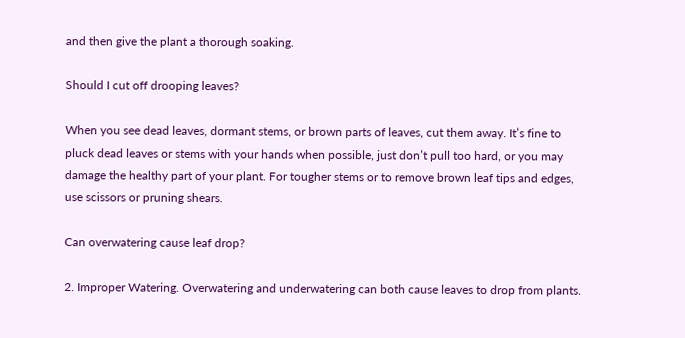and then give the plant a thorough soaking.

Should I cut off drooping leaves?

When you see dead leaves, dormant stems, or brown parts of leaves, cut them away. It’s fine to pluck dead leaves or stems with your hands when possible, just don’t pull too hard, or you may damage the healthy part of your plant. For tougher stems or to remove brown leaf tips and edges, use scissors or pruning shears.

Can overwatering cause leaf drop?

2. Improper Watering. Overwatering and underwatering can both cause leaves to drop from plants.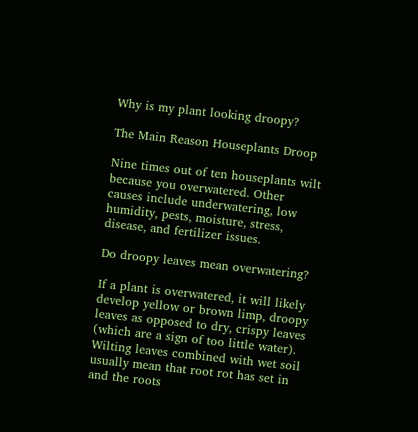Why is my plant looking droopy?

The Main Reason Houseplants Droop

Nine times out of ten houseplants wilt because you overwatered. Other causes include underwatering, low humidity, pests, moisture, stress, disease, and fertilizer issues.

Do droopy leaves mean overwatering?

If a plant is overwatered, it will likely develop yellow or brown limp, droopy leaves as opposed to dry, crispy leaves (which are a sign of too little water). Wilting leaves combined with wet soil usually mean that root rot has set in and the roots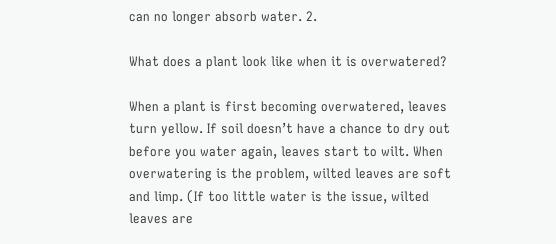can no longer absorb water. 2.

What does a plant look like when it is overwatered?

When a plant is first becoming overwatered, leaves turn yellow. If soil doesn’t have a chance to dry out before you water again, leaves start to wilt. When overwatering is the problem, wilted leaves are soft and limp. (If too little water is the issue, wilted leaves are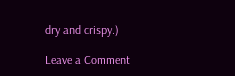dry and crispy.)

Leave a Comment